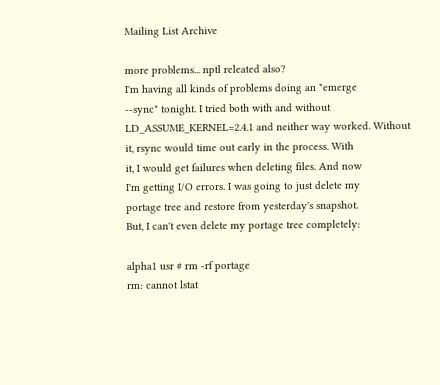Mailing List Archive

more problems... nptl releated also?
I'm having all kinds of problems doing an "emerge
--sync" tonight. I tried both with and without
LD_ASSUME_KERNEL=2.4.1 and neither way worked. Without
it, rsync would time out early in the process. With
it, I would get failures when deleting files. And now
I'm getting I/O errors. I was going to just delete my
portage tree and restore from yesterday's snapshot.
But, I can't even delete my portage tree completely:

alpha1 usr # rm -rf portage
rm: cannot lstat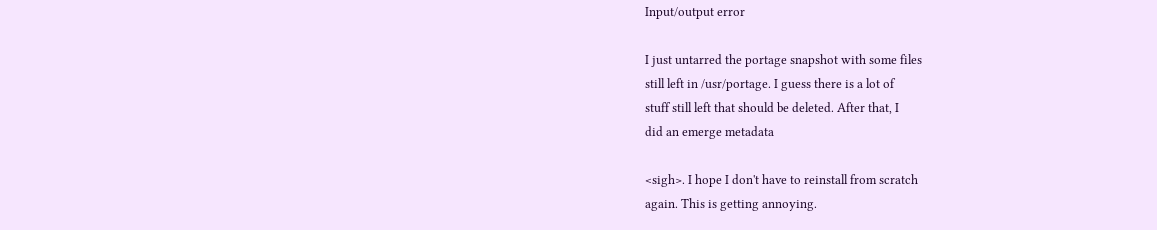Input/output error

I just untarred the portage snapshot with some files
still left in /usr/portage. I guess there is a lot of
stuff still left that should be deleted. After that, I
did an emerge metadata

<sigh>. I hope I don't have to reinstall from scratch
again. This is getting annoying.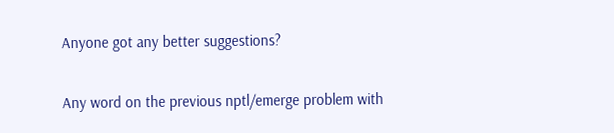Anyone got any better suggestions?

Any word on the previous nptl/emerge problem with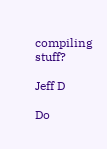compiling stuff?

Jeff D

Do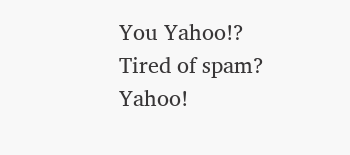You Yahoo!?
Tired of spam? Yahoo!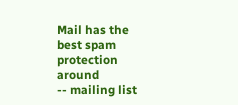Mail has the best spam protection around
-- mailing list